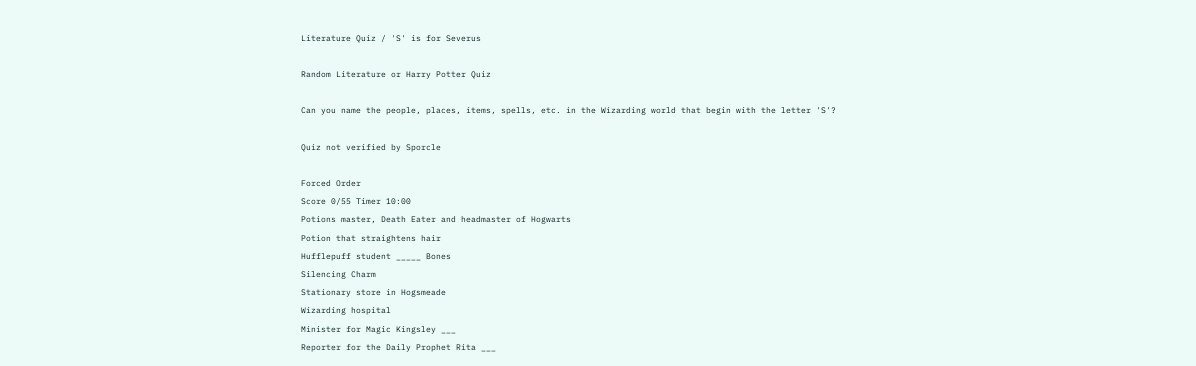Literature Quiz / 'S' is for Severus

Random Literature or Harry Potter Quiz

Can you name the people, places, items, spells, etc. in the Wizarding world that begin with the letter 'S'?

Quiz not verified by Sporcle

Forced Order
Score 0/55 Timer 10:00
Potions master, Death Eater and headmaster of Hogwarts
Potion that straightens hair
Hufflepuff student _____ Bones
Silencing Charm
Stationary store in Hogsmeade
Wizarding hospital
Minister for Magic Kingsley ___
Reporter for the Daily Prophet Rita ___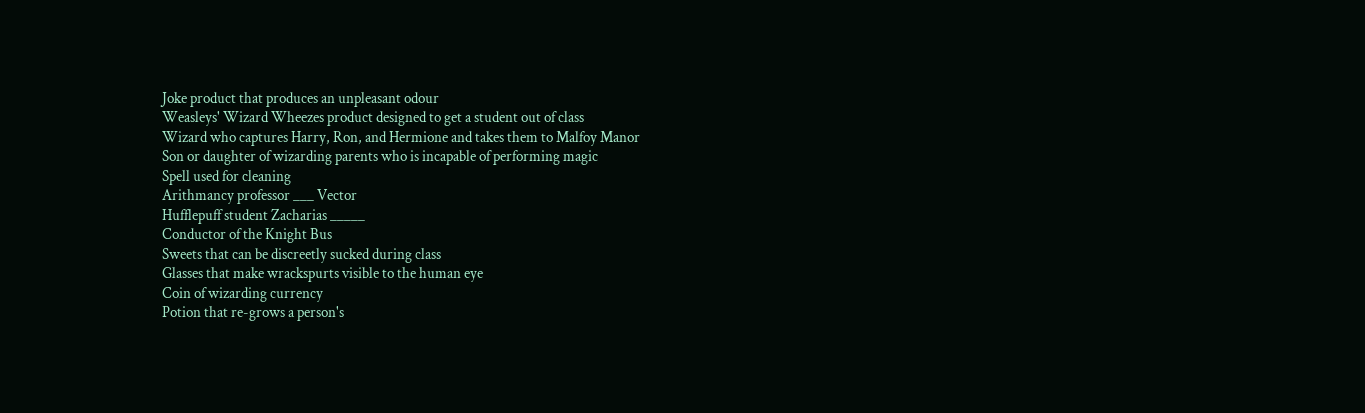Joke product that produces an unpleasant odour
Weasleys' Wizard Wheezes product designed to get a student out of class
Wizard who captures Harry, Ron, and Hermione and takes them to Malfoy Manor
Son or daughter of wizarding parents who is incapable of performing magic
Spell used for cleaning
Arithmancy professor ___ Vector
Hufflepuff student Zacharias _____
Conductor of the Knight Bus
Sweets that can be discreetly sucked during class
Glasses that make wrackspurts visible to the human eye
Coin of wizarding currency
Potion that re-grows a person's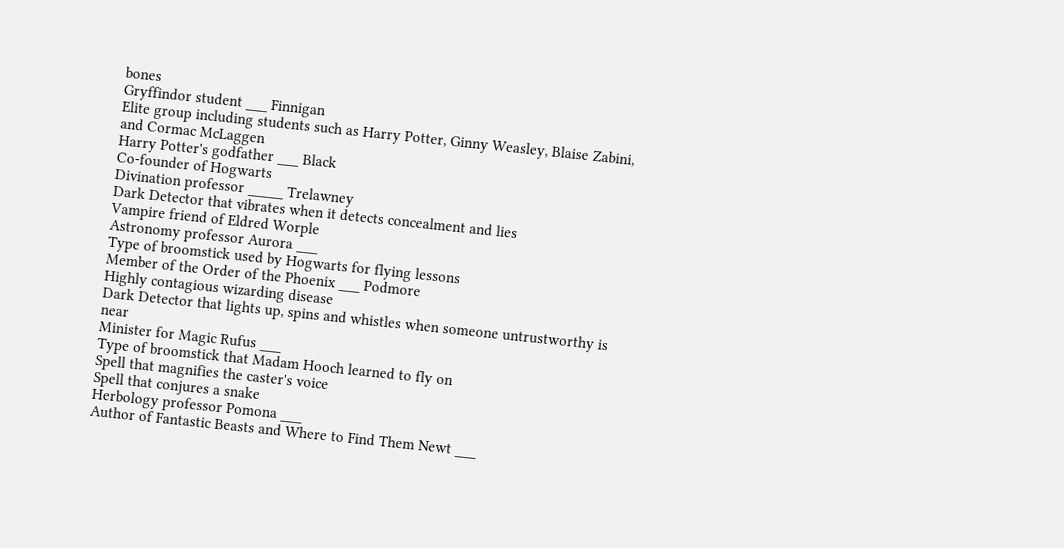bones
Gryffindor student ___ Finnigan
Elite group including students such as Harry Potter, Ginny Weasley, Blaise Zabini, and Cormac McLaggen
Harry Potter's godfather ___ Black
Co-founder of Hogwarts
Divination professor _____ Trelawney
Dark Detector that vibrates when it detects concealment and lies
Vampire friend of Eldred Worple
Astronomy professor Aurora ___
Type of broomstick used by Hogwarts for flying lessons
Member of the Order of the Phoenix ___ Podmore
Highly contagious wizarding disease
Dark Detector that lights up, spins and whistles when someone untrustworthy is near
Minister for Magic Rufus ___
Type of broomstick that Madam Hooch learned to fly on
Spell that magnifies the caster's voice
Spell that conjures a snake
Herbology professor Pomona ___
Author of Fantastic Beasts and Where to Find Them Newt ___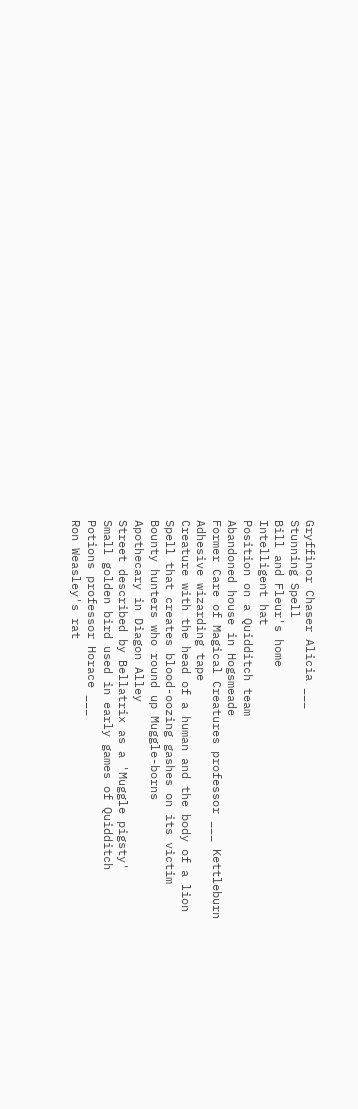Gryffinor Chaser Alicia ___
Stunning Spell
Bill and Fleur's home
Intelligent hat
Position on a Quidditch team
Abandoned house in Hogsmeade
Former Care of Magical Creatures professor ___ Kettleburn
Adhesive wizarding tape
Creature with the head of a human and the body of a lion
Spell that creates blood-oozing gashes on its victim
Bounty hunters who round up Muggle-borns
Apothecary in Diagon Alley
Street described by Bellatrix as a 'Muggle pigsty'
Small golden bird used in early games of Quidditch
Potions professor Horace ___
Ron Weasley's rat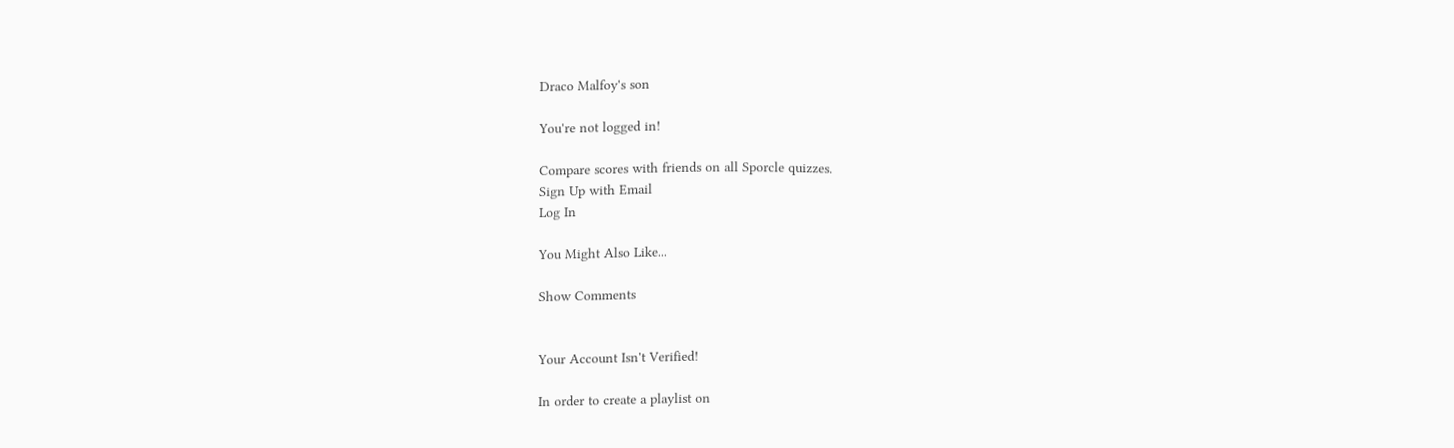Draco Malfoy's son

You're not logged in!

Compare scores with friends on all Sporcle quizzes.
Sign Up with Email
Log In

You Might Also Like...

Show Comments


Your Account Isn't Verified!

In order to create a playlist on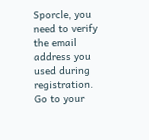Sporcle, you need to verify the email address you used during registration. Go to your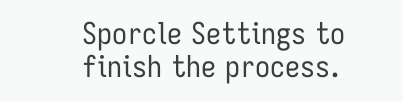Sporcle Settings to finish the process.